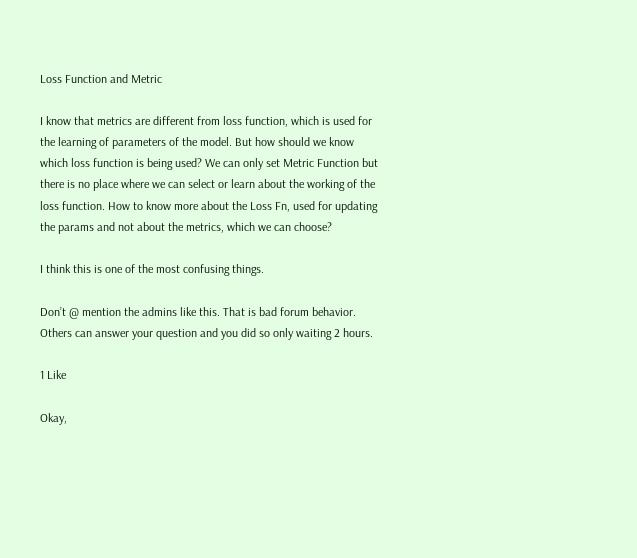Loss Function and Metric

I know that metrics are different from loss function, which is used for the learning of parameters of the model. But how should we know which loss function is being used? We can only set Metric Function but there is no place where we can select or learn about the working of the loss function. How to know more about the Loss Fn, used for updating the params and not about the metrics, which we can choose?

I think this is one of the most confusing things.

Don’t @ mention the admins like this. That is bad forum behavior. Others can answer your question and you did so only waiting 2 hours.

1 Like

Okay,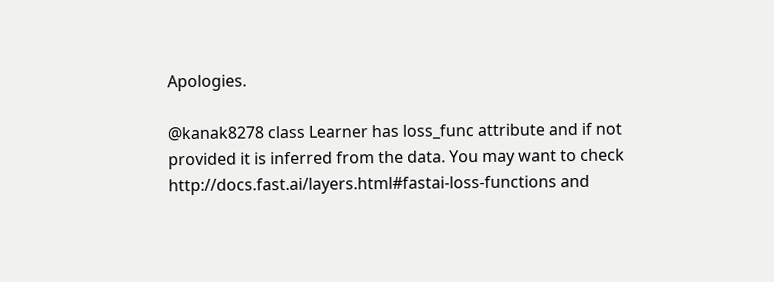Apologies.

@kanak8278 class Learner has loss_func attribute and if not provided it is inferred from the data. You may want to check http://docs.fast.ai/layers.html#fastai-loss-functions and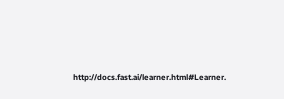http://docs.fast.ai/learner.html#Learner.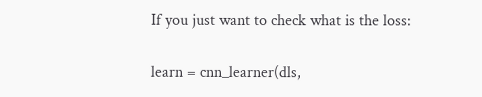If you just want to check what is the loss:

learn = cnn_learner(dls,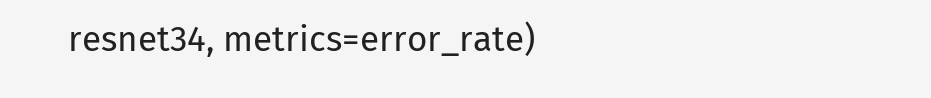resnet34, metrics=error_rate)